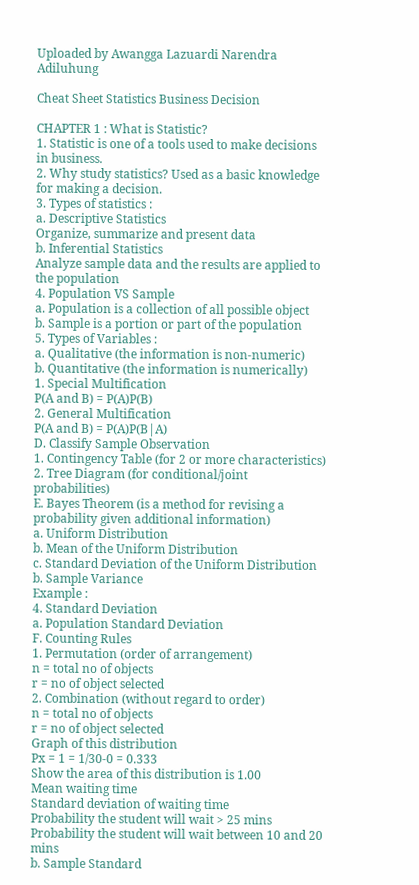Uploaded by Awangga Lazuardi Narendra Adiluhung

Cheat Sheet Statistics Business Decision

CHAPTER 1 : What is Statistic?
1. Statistic is one of a tools used to make decisions in business.
2. Why study statistics? Used as a basic knowledge for making a decision.
3. Types of statistics :
a. Descriptive Statistics
Organize, summarize and present data
b. Inferential Statistics
Analyze sample data and the results are applied to the population
4. Population VS Sample
a. Population is a collection of all possible object
b. Sample is a portion or part of the population
5. Types of Variables :
a. Qualitative (the information is non-numeric)
b. Quantitative (the information is numerically)
1. Special Multification
P(A and B) = P(A)P(B)
2. General Multification
P(A and B) = P(A)P(B|A)
D. Classify Sample Observation
1. Contingency Table (for 2 or more characteristics)
2. Tree Diagram (for conditional/joint probabilities)
E. Bayes Theorem (is a method for revising a probability given additional information)
a. Uniform Distribution
b. Mean of the Uniform Distribution
c. Standard Deviation of the Uniform Distribution
b. Sample Variance
Example :
4. Standard Deviation
a. Population Standard Deviation
F. Counting Rules
1. Permutation (order of arrangement)
n = total no of objects
r = no of object selected
2. Combination (without regard to order)
n = total no of objects
r = no of object selected
Graph of this distribution
Px = 1 = 1/30-0 = 0.333
Show the area of this distribution is 1.00
Mean waiting time
Standard deviation of waiting time
Probability the student will wait > 25 mins
Probability the student will wait between 10 and 20 mins
b. Sample Standard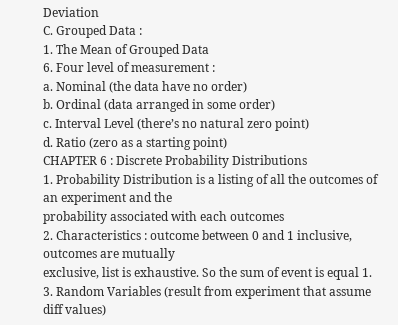Deviation
C. Grouped Data :
1. The Mean of Grouped Data
6. Four level of measurement :
a. Nominal (the data have no order)
b. Ordinal (data arranged in some order)
c. Interval Level (there’s no natural zero point)
d. Ratio (zero as a starting point)
CHAPTER 6 : Discrete Probability Distributions
1. Probability Distribution is a listing of all the outcomes of an experiment and the
probability associated with each outcomes
2. Characteristics : outcome between 0 and 1 inclusive, outcomes are mutually
exclusive, list is exhaustive. So the sum of event is equal 1.
3. Random Variables (result from experiment that assume diff values)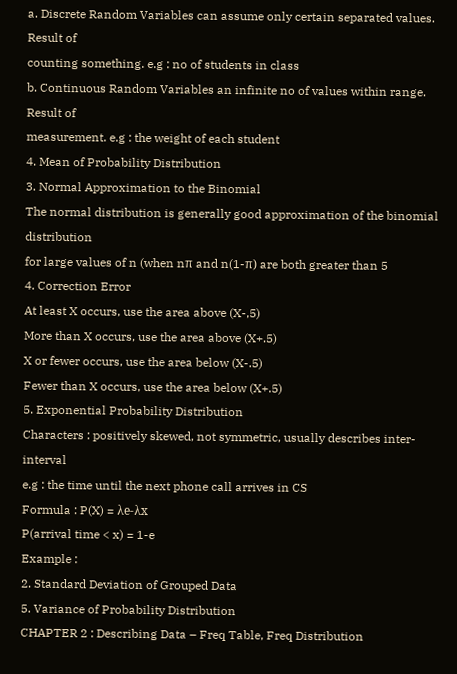a. Discrete Random Variables can assume only certain separated values. Result of
counting something. e.g : no of students in class
b. Continuous Random Variables an infinite no of values within range. Result of
measurement. e.g : the weight of each student
4. Mean of Probability Distribution
3. Normal Approximation to the Binomial
The normal distribution is generally good approximation of the binomial distribution
for large values of n (when nπ and n(1-π) are both greater than 5
4. Correction Error
At least X occurs, use the area above (X-,5)
More than X occurs, use the area above (X+.5)
X or fewer occurs, use the area below (X-.5)
Fewer than X occurs, use the area below (X+.5)
5. Exponential Probability Distribution
Characters : positively skewed, not symmetric, usually describes inter-interval
e.g : the time until the next phone call arrives in CS
Formula : P(X) = λe-λx
P(arrival time < x) = 1-e
Example :
2. Standard Deviation of Grouped Data
5. Variance of Probability Distribution
CHAPTER 2 : Describing Data – Freq Table, Freq Distribution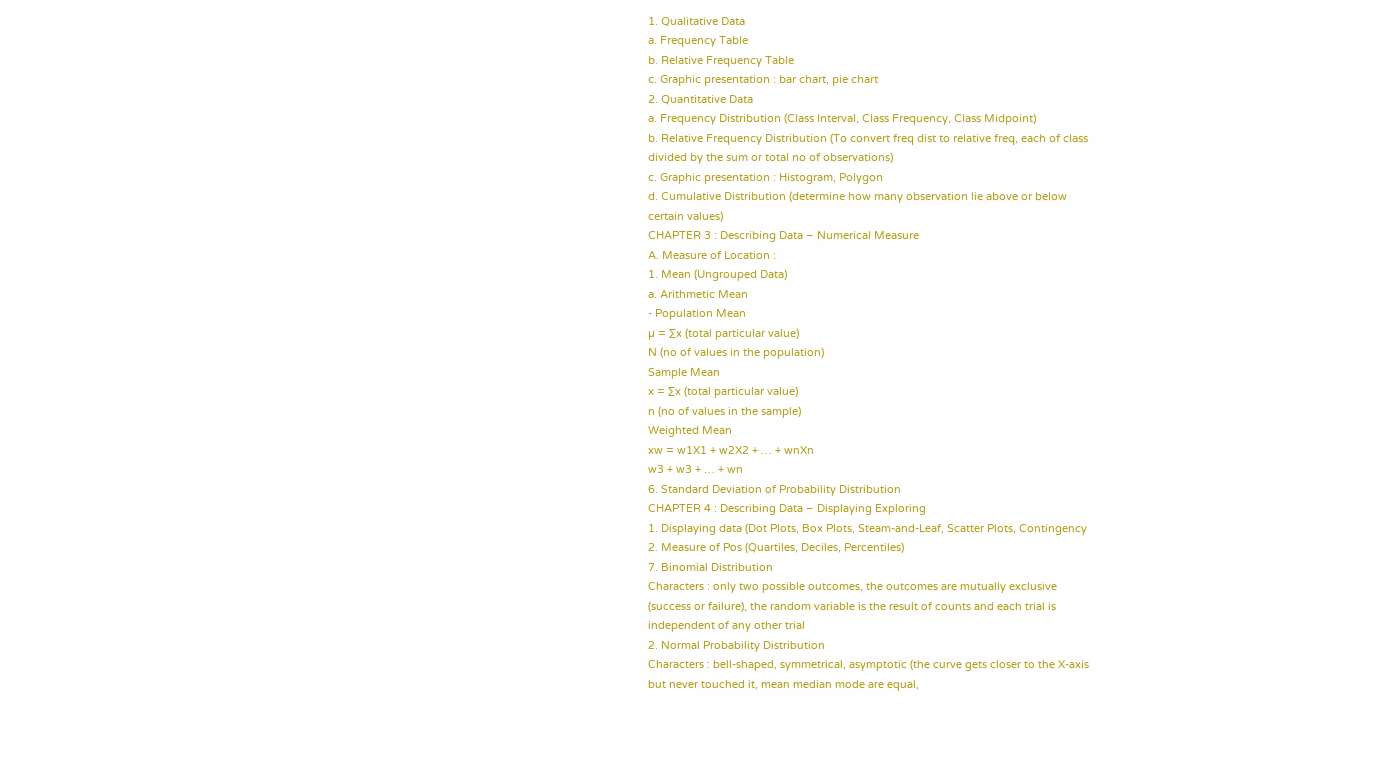1. Qualitative Data
a. Frequency Table
b. Relative Frequency Table
c. Graphic presentation : bar chart, pie chart
2. Quantitative Data
a. Frequency Distribution (Class Interval, Class Frequency, Class Midpoint)
b. Relative Frequency Distribution (To convert freq dist to relative freq, each of class
divided by the sum or total no of observations)
c. Graphic presentation : Histogram, Polygon
d. Cumulative Distribution (determine how many observation lie above or below
certain values)
CHAPTER 3 : Describing Data – Numerical Measure
A. Measure of Location :
1. Mean (Ungrouped Data)
a. Arithmetic Mean
- Population Mean
µ = ∑x (total particular value)
N (no of values in the population)
Sample Mean
x = ∑x (total particular value)
n (no of values in the sample)
Weighted Mean
xw = w1X1 + w2X2 + … + wnXn
w3 + w3 + … + wn
6. Standard Deviation of Probability Distribution
CHAPTER 4 : Describing Data – Displaying Exploring
1. Displaying data (Dot Plots, Box Plots, Steam-and-Leaf, Scatter Plots, Contingency
2. Measure of Pos (Quartiles, Deciles, Percentiles)
7. Binomial Distribution
Characters : only two possible outcomes, the outcomes are mutually exclusive
(success or failure), the random variable is the result of counts and each trial is
independent of any other trial
2. Normal Probability Distribution
Characters : bell-shaped, symmetrical, asymptotic (the curve gets closer to the X-axis
but never touched it, mean median mode are equal,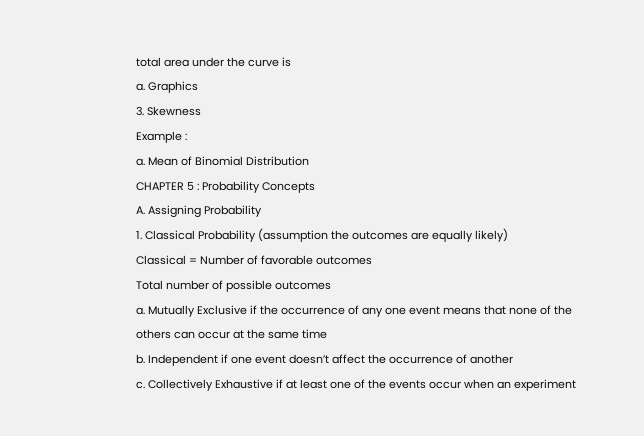total area under the curve is
a. Graphics
3. Skewness
Example :
a. Mean of Binomial Distribution
CHAPTER 5 : Probability Concepts
A. Assigning Probability
1. Classical Probability (assumption the outcomes are equally likely)
Classical = Number of favorable outcomes
Total number of possible outcomes
a. Mutually Exclusive if the occurrence of any one event means that none of the
others can occur at the same time
b. Independent if one event doesn’t affect the occurrence of another
c. Collectively Exhaustive if at least one of the events occur when an experiment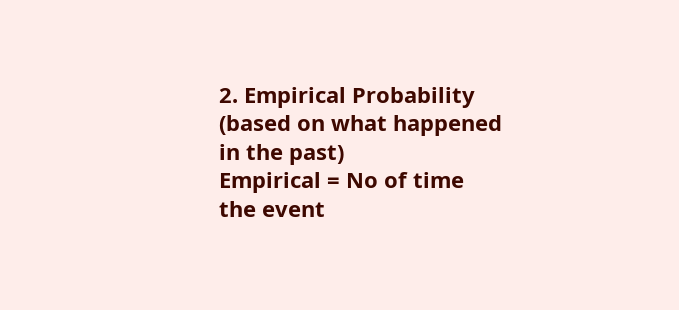2. Empirical Probability (based on what happened in the past)
Empirical = No of time the event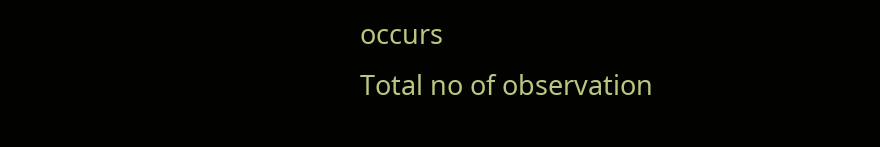occurs
Total no of observation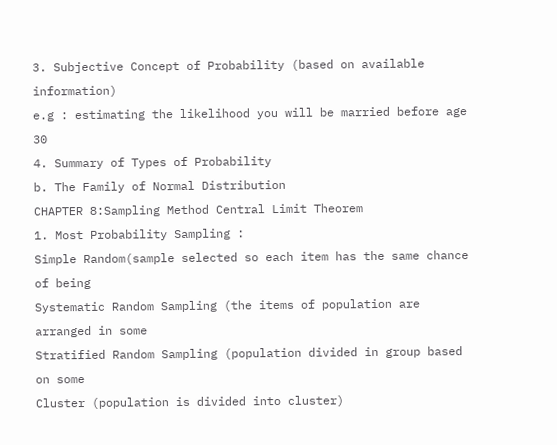3. Subjective Concept of Probability (based on available information)
e.g : estimating the likelihood you will be married before age 30
4. Summary of Types of Probability
b. The Family of Normal Distribution
CHAPTER 8:Sampling Method Central Limit Theorem
1. Most Probability Sampling :
Simple Random(sample selected so each item has the same chance of being
Systematic Random Sampling (the items of population are arranged in some
Stratified Random Sampling (population divided in group based on some
Cluster (population is divided into cluster)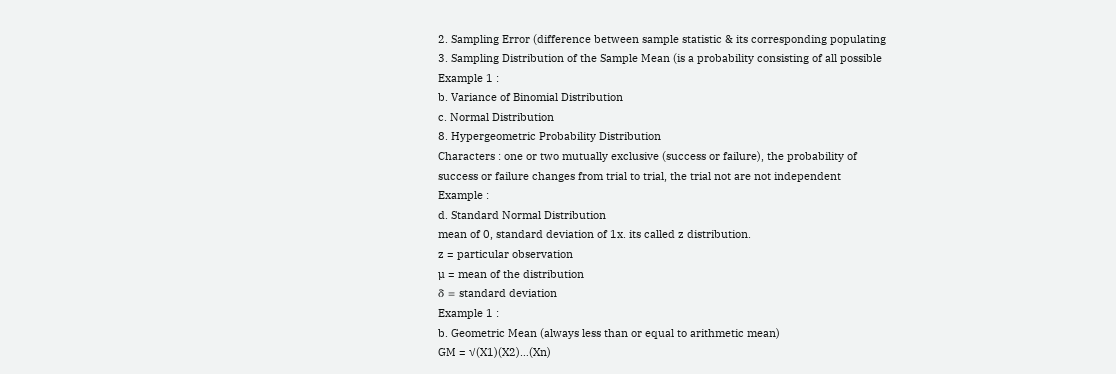2. Sampling Error (difference between sample statistic & its corresponding populating
3. Sampling Distribution of the Sample Mean (is a probability consisting of all possible
Example 1 :
b. Variance of Binomial Distribution
c. Normal Distribution
8. Hypergeometric Probability Distribution
Characters : one or two mutually exclusive (success or failure), the probability of
success or failure changes from trial to trial, the trial not are not independent
Example :
d. Standard Normal Distribution
mean of 0, standard deviation of 1x. its called z distribution.
z = particular observation
µ = mean of the distribution
δ = standard deviation
Example 1 :
b. Geometric Mean (always less than or equal to arithmetic mean)
GM = √(X1)(X2)…(Xn)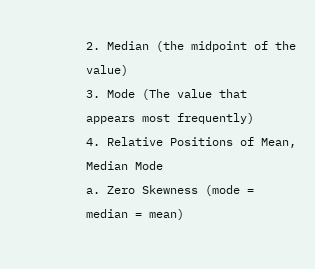2. Median (the midpoint of the value)
3. Mode (The value that appears most frequently)
4. Relative Positions of Mean, Median Mode
a. Zero Skewness (mode = median = mean)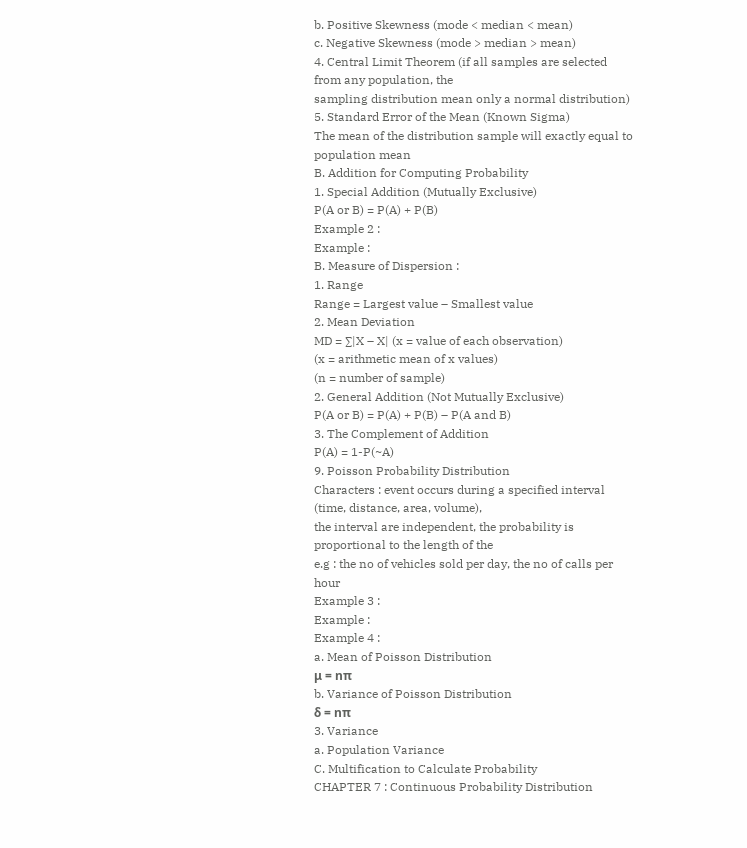b. Positive Skewness (mode < median < mean)
c. Negative Skewness (mode > median > mean)
4. Central Limit Theorem (if all samples are selected from any population, the
sampling distribution mean only a normal distribution)
5. Standard Error of the Mean (Known Sigma)
The mean of the distribution sample will exactly equal to population mean
B. Addition for Computing Probability
1. Special Addition (Mutually Exclusive)
P(A or B) = P(A) + P(B)
Example 2 :
Example :
B. Measure of Dispersion :
1. Range
Range = Largest value – Smallest value
2. Mean Deviation
MD = ∑|X – X| (x = value of each observation)
(x = arithmetic mean of x values)
(n = number of sample)
2. General Addition (Not Mutually Exclusive)
P(A or B) = P(A) + P(B) – P(A and B)
3. The Complement of Addition
P(A) = 1-P(~A)
9. Poisson Probability Distribution
Characters : event occurs during a specified interval (time, distance, area, volume),
the interval are independent, the probability is proportional to the length of the
e.g : the no of vehicles sold per day, the no of calls per hour
Example 3 :
Example :
Example 4 :
a. Mean of Poisson Distribution
μ = nπ
b. Variance of Poisson Distribution
δ = nπ
3. Variance
a. Population Variance
C. Multification to Calculate Probability
CHAPTER 7 : Continuous Probability Distribution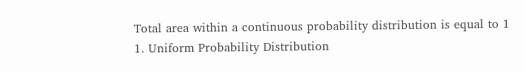Total area within a continuous probability distribution is equal to 1
1. Uniform Probability Distribution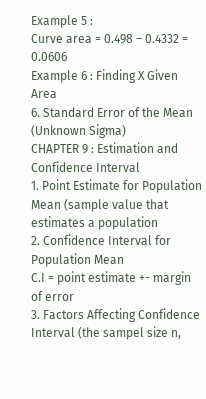Example 5 :
Curve area = 0.498 – 0.4332 = 0.0606
Example 6 : Finding X Given Area
6. Standard Error of the Mean (Unknown Sigma)
CHAPTER 9 : Estimation and Confidence Interval
1. Point Estimate for Population Mean (sample value that estimates a population
2. Confidence Interval for Population Mean
C.I = point estimate +- margin of error
3. Factors Affecting Confidence Interval (the sampel size n,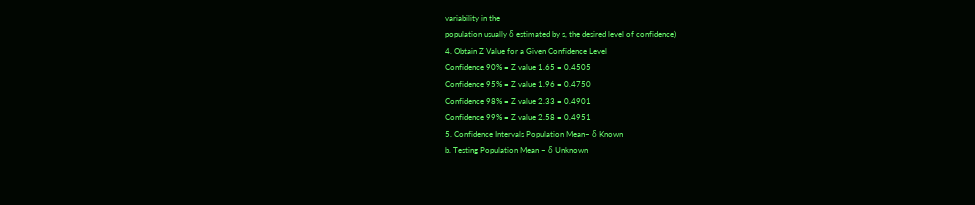variability in the
population usually δ estimated by s, the desired level of confidence)
4. Obtain Z Value for a Given Confidence Level
Confidence 90% = Z value 1.65 = 0.4505
Confidence 95% = Z value 1.96 = 0.4750
Confidence 98% = Z value 2.33 = 0.4901
Confidence 99% = Z value 2.58 = 0.4951
5. Confidence Intervals Population Mean– δ Known
b. Testing Population Mean – δ Unknown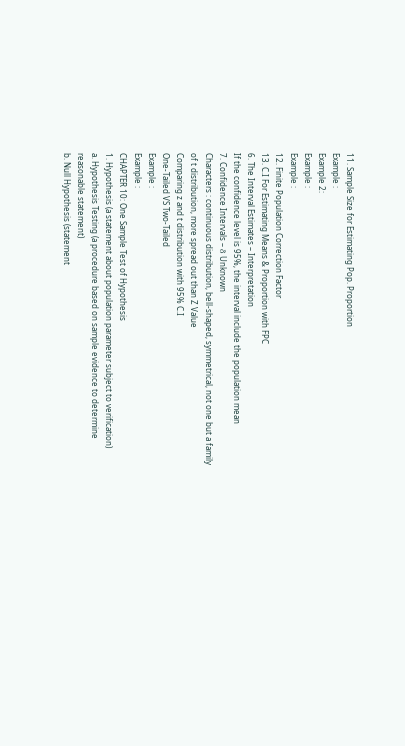11. Sample Size for Estimating Pop. Proportion
Example :
Example 2:
Example :
Example :
12. Finite Population Correction Factor
13. C.I For Estimating Means & Proportion with FPC
6. The Interval Estimates – Interpretation
If the confidence level is 95%, the interval include the population mean
7. Confidence Intervals – δ Unknown
Characters : continuous distribution, bell-shaped, symmetrical, not one but a family
of t distribution, more spread out than Z Value
Comparing z and t distribution with 95% C.I
One-Tailed VS Two-Tailed
Example :
Example :
CHAPTER 10: One Sample Test of Hypothesis
1. Hypothesis (a statement about population parameter subject to verification)
a. Hypothesis Testing (a procedure based on sample evidence to determine
reasonable statement)
b. Null Hypothesis (statement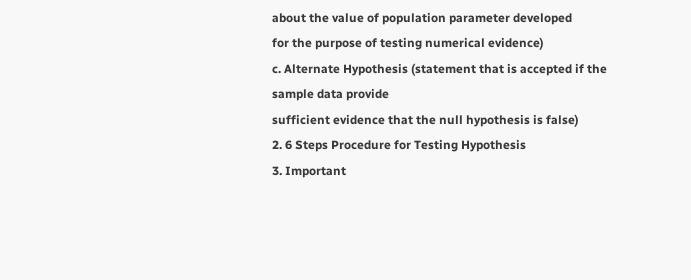about the value of population parameter developed
for the purpose of testing numerical evidence)
c. Alternate Hypothesis (statement that is accepted if the sample data provide
sufficient evidence that the null hypothesis is false)
2. 6 Steps Procedure for Testing Hypothesis
3. Important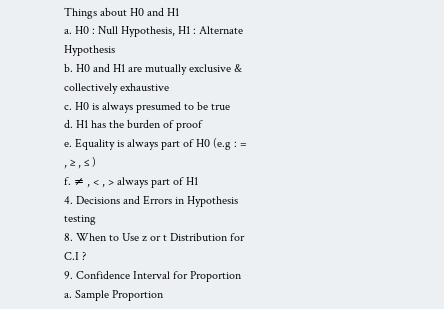Things about H0 and H1
a. H0 : Null Hypothesis, H1 : Alternate Hypothesis
b. H0 and H1 are mutually exclusive & collectively exhaustive
c. H0 is always presumed to be true
d. H1 has the burden of proof
e. Equality is always part of H0 (e.g : = , ≥ , ≤ )
f. ≠ , < , > always part of H1
4. Decisions and Errors in Hypothesis testing
8. When to Use z or t Distribution for C.I ?
9. Confidence Interval for Proportion
a. Sample Proportion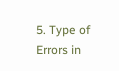5. Type of Errors in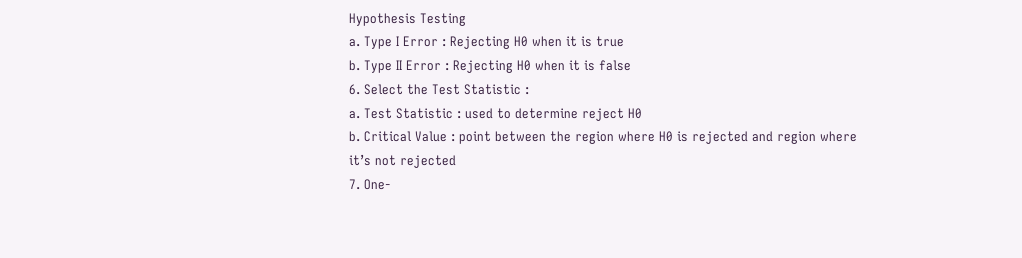Hypothesis Testing
a. Type I Error : Rejecting H0 when it is true
b. Type II Error : Rejecting H0 when it is false
6. Select the Test Statistic :
a. Test Statistic : used to determine reject H0
b. Critical Value : point between the region where H0 is rejected and region where
it’s not rejected
7. One-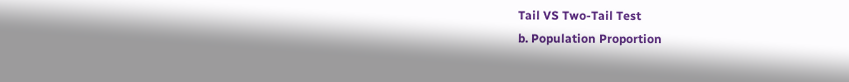Tail VS Two-Tail Test
b. Population Proportion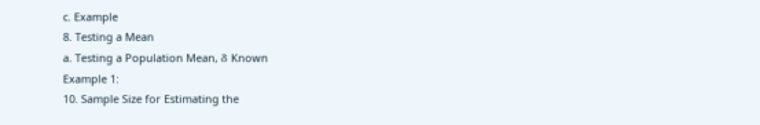c. Example
8. Testing a Mean
a. Testing a Population Mean, δ Known
Example 1:
10. Sample Size for Estimating the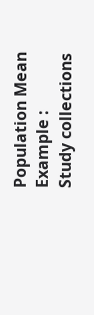Population Mean
Example :
Study collections